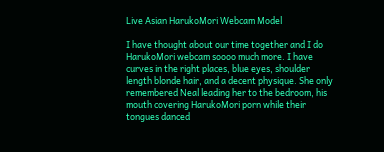Live Asian HarukoMori Webcam Model

I have thought about our time together and I do HarukoMori webcam soooo much more. I have curves in the right places, blue eyes, shoulder length blonde hair, and a decent physique. She only remembered Neal leading her to the bedroom, his mouth covering HarukoMori porn while their tongues danced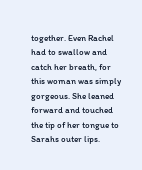together. Even Rachel had to swallow and catch her breath, for this woman was simply gorgeous. She leaned forward and touched the tip of her tongue to Sarahs outer lips.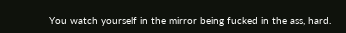You watch yourself in the mirror being fucked in the ass, hard.